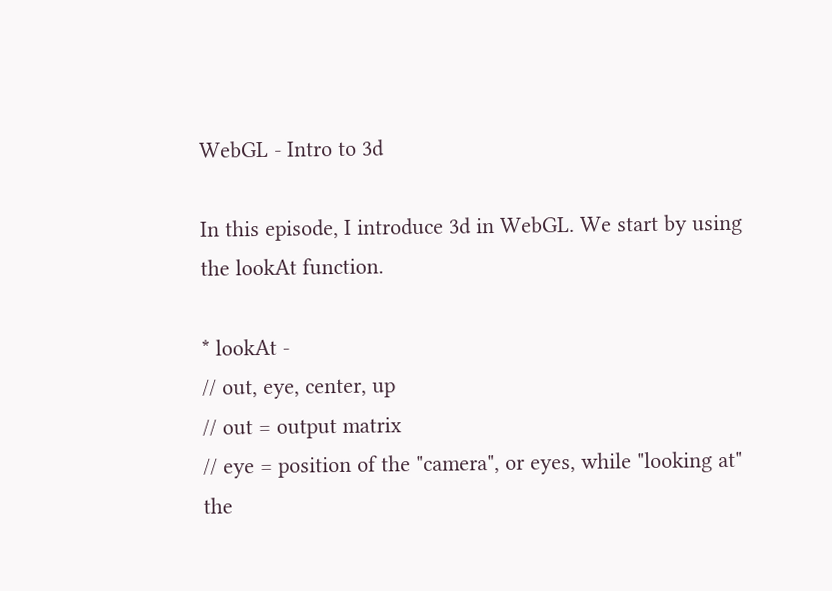WebGL - Intro to 3d

In this episode, I introduce 3d in WebGL. We start by using the lookAt function.

* lookAt -
// out, eye, center, up
// out = output matrix
// eye = position of the "camera", or eyes, while "looking at" the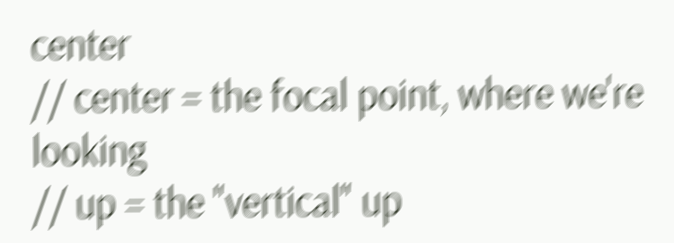center
// center = the focal point, where we're looking
// up = the "vertical" up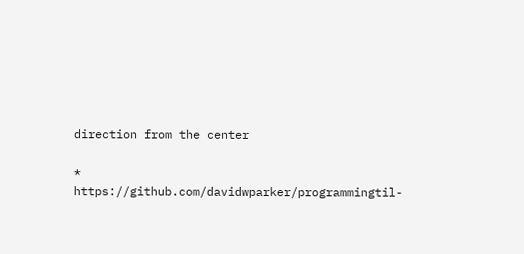direction from the center

* https://github.com/davidwparker/programmingtil-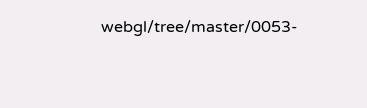webgl/tree/master/0053-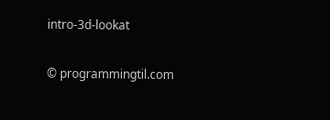intro-3d-lookat

© programmingtil.com